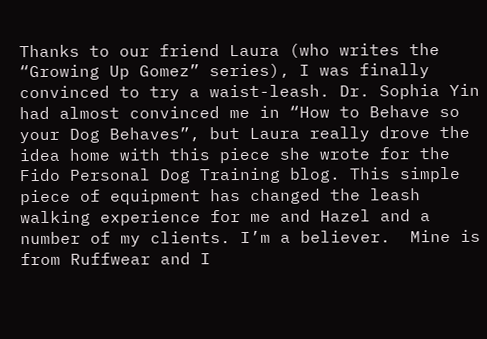Thanks to our friend Laura (who writes the “Growing Up Gomez” series), I was finally convinced to try a waist-leash. Dr. Sophia Yin had almost convinced me in “How to Behave so your Dog Behaves”, but Laura really drove the idea home with this piece she wrote for the Fido Personal Dog Training blog. This simple piece of equipment has changed the leash walking experience for me and Hazel and a number of my clients. I’m a believer.  Mine is from Ruffwear and I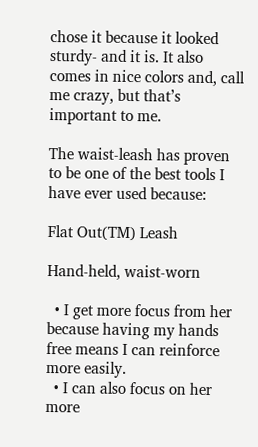chose it because it looked sturdy- and it is. It also comes in nice colors and, call me crazy, but that’s important to me.

The waist-leash has proven to be one of the best tools I have ever used because:

Flat Out(TM) Leash

Hand-held, waist-worn

  • I get more focus from her because having my hands free means I can reinforce more easily.
  • I can also focus on her more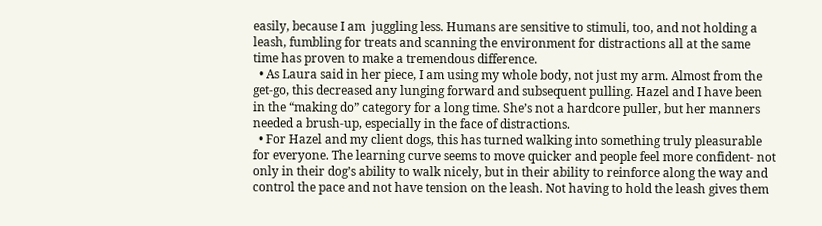easily, because I am  juggling less. Humans are sensitive to stimuli, too, and not holding a leash, fumbling for treats and scanning the environment for distractions all at the same time has proven to make a tremendous difference.
  • As Laura said in her piece, I am using my whole body, not just my arm. Almost from the get-go, this decreased any lunging forward and subsequent pulling. Hazel and I have been in the “making do” category for a long time. She’s not a hardcore puller, but her manners needed a brush-up, especially in the face of distractions.
  • For Hazel and my client dogs, this has turned walking into something truly pleasurable for everyone. The learning curve seems to move quicker and people feel more confident- not only in their dog’s ability to walk nicely, but in their ability to reinforce along the way and control the pace and not have tension on the leash. Not having to hold the leash gives them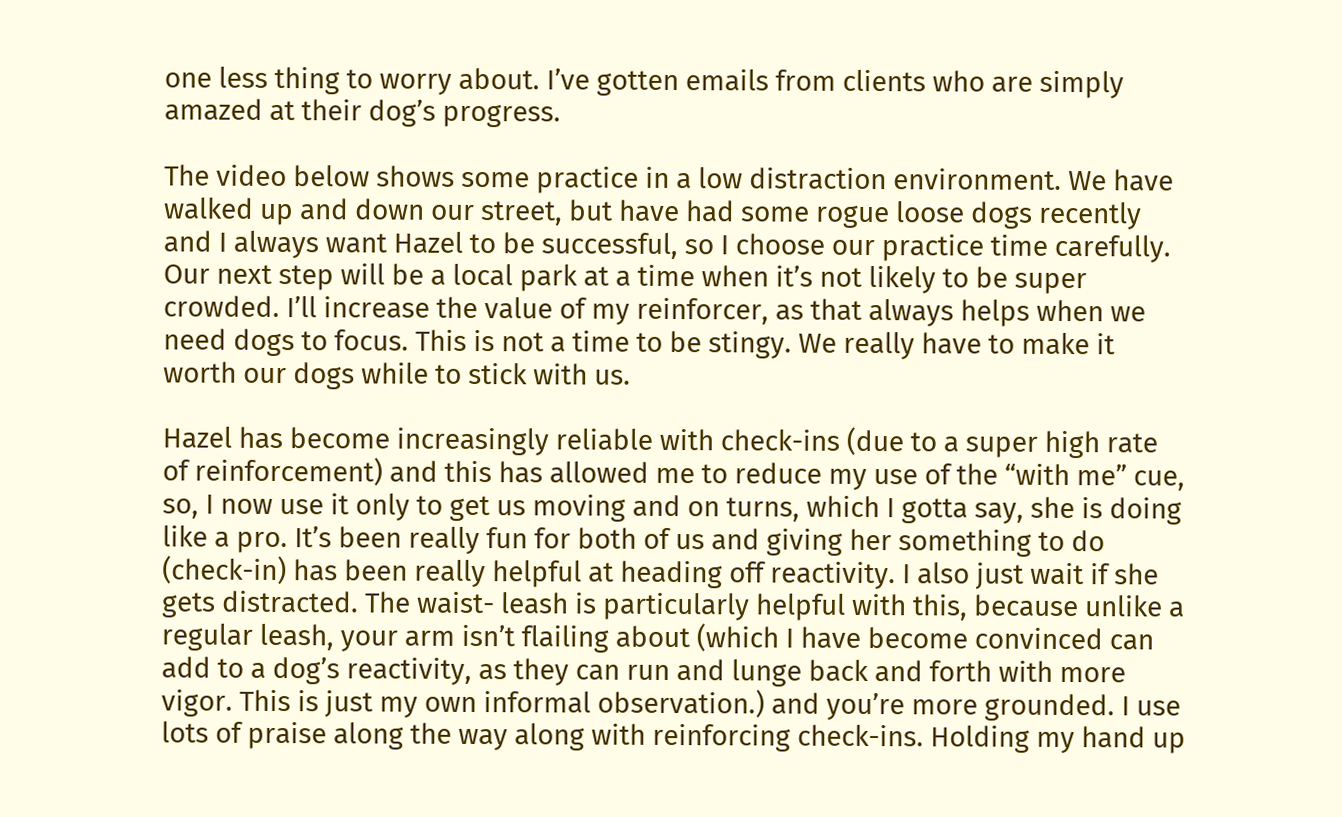one less thing to worry about. I’ve gotten emails from clients who are simply amazed at their dog’s progress.

The video below shows some practice in a low distraction environment. We have walked up and down our street, but have had some rogue loose dogs recently and I always want Hazel to be successful, so I choose our practice time carefully. Our next step will be a local park at a time when it’s not likely to be super crowded. I’ll increase the value of my reinforcer, as that always helps when we need dogs to focus. This is not a time to be stingy. We really have to make it worth our dogs while to stick with us.

Hazel has become increasingly reliable with check-ins (due to a super high rate of reinforcement) and this has allowed me to reduce my use of the “with me” cue, so, I now use it only to get us moving and on turns, which I gotta say, she is doing like a pro. It’s been really fun for both of us and giving her something to do (check-in) has been really helpful at heading off reactivity. I also just wait if she gets distracted. The waist- leash is particularly helpful with this, because unlike a regular leash, your arm isn’t flailing about (which I have become convinced can add to a dog’s reactivity, as they can run and lunge back and forth with more vigor. This is just my own informal observation.) and you’re more grounded. I use lots of praise along the way along with reinforcing check-ins. Holding my hand up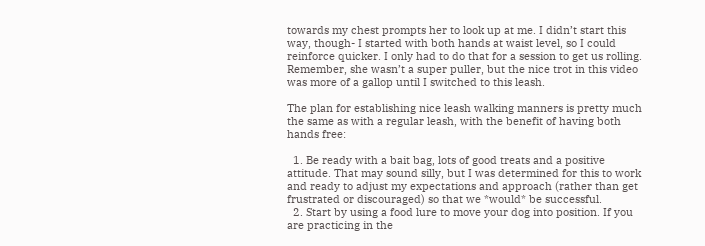towards my chest prompts her to look up at me. I didn’t start this way, though- I started with both hands at waist level, so I could reinforce quicker. I only had to do that for a session to get us rolling. Remember, she wasn’t a super puller, but the nice trot in this video was more of a gallop until I switched to this leash.

The plan for establishing nice leash walking manners is pretty much the same as with a regular leash, with the benefit of having both hands free:

  1. Be ready with a bait bag, lots of good treats and a positive attitude. That may sound silly, but I was determined for this to work and ready to adjust my expectations and approach (rather than get frustrated or discouraged) so that we *would* be successful.
  2. Start by using a food lure to move your dog into position. If you are practicing in the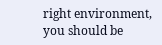right environment, you should be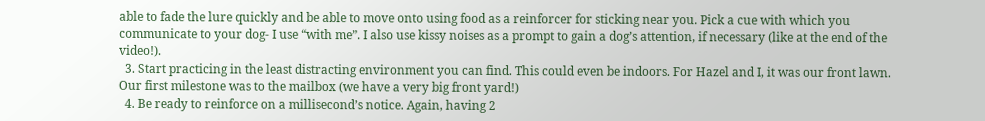able to fade the lure quickly and be able to move onto using food as a reinforcer for sticking near you. Pick a cue with which you communicate to your dog- I use “with me”. I also use kissy noises as a prompt to gain a dog’s attention, if necessary (like at the end of the video!).
  3. Start practicing in the least distracting environment you can find. This could even be indoors. For Hazel and I, it was our front lawn. Our first milestone was to the mailbox (we have a very big front yard!)
  4. Be ready to reinforce on a millisecond’s notice. Again, having 2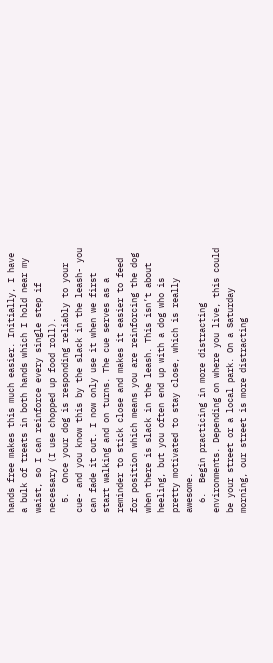hands free makes this much easier. Initially, I have a bulk of treats in both hands which I hold near my waist, so I can reinforce every single step if necessary (I use chopped up food roll).
  5.  Once your dog is responding reliably to your cue- and you know this by the slack in the leash- you can fade it out. I now only use it when we first start walking and on turns. The cue serves as a reminder to stick close and makes it easier to feed for position which means you are reinforcing the dog when there is slack in the leash. This isn’t about heeling, but you often end up with a dog who is pretty motivated to stay close, which is really awesome.
  6.  Begin practicing in more distracting environments. Depending on where you live, this could be your street or a local park. On a Saturday morning, our street is more distracting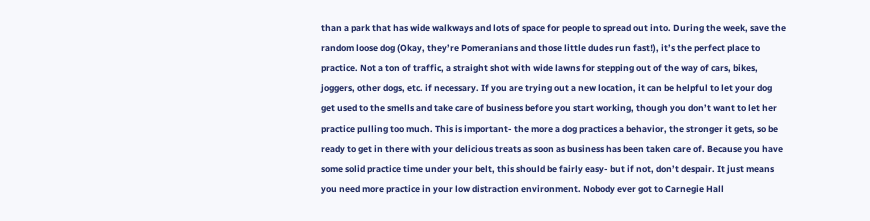than a park that has wide walkways and lots of space for people to spread out into. During the week, save the random loose dog (Okay, they’re Pomeranians and those little dudes run fast!), it’s the perfect place to practice. Not a ton of traffic, a straight shot with wide lawns for stepping out of the way of cars, bikes, joggers, other dogs, etc. if necessary. If you are trying out a new location, it can be helpful to let your dog get used to the smells and take care of business before you start working, though you don’t want to let her practice pulling too much. This is important- the more a dog practices a behavior, the stronger it gets, so be ready to get in there with your delicious treats as soon as business has been taken care of. Because you have some solid practice time under your belt, this should be fairly easy- but if not, don’t despair. It just means you need more practice in your low distraction environment. Nobody ever got to Carnegie Hall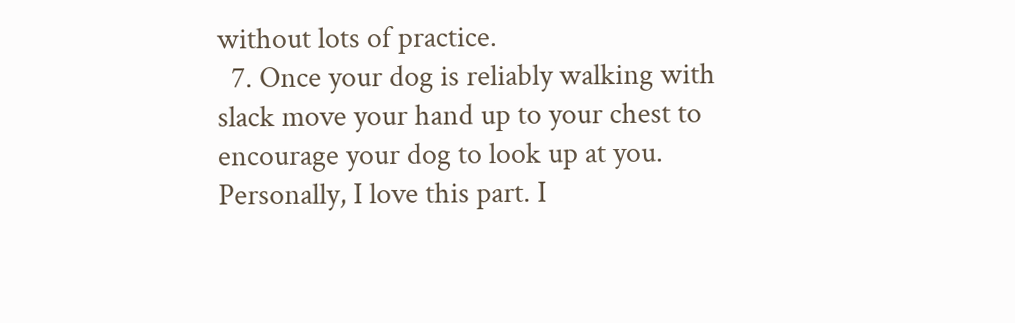without lots of practice.
  7. Once your dog is reliably walking with slack move your hand up to your chest to encourage your dog to look up at you. Personally, I love this part. I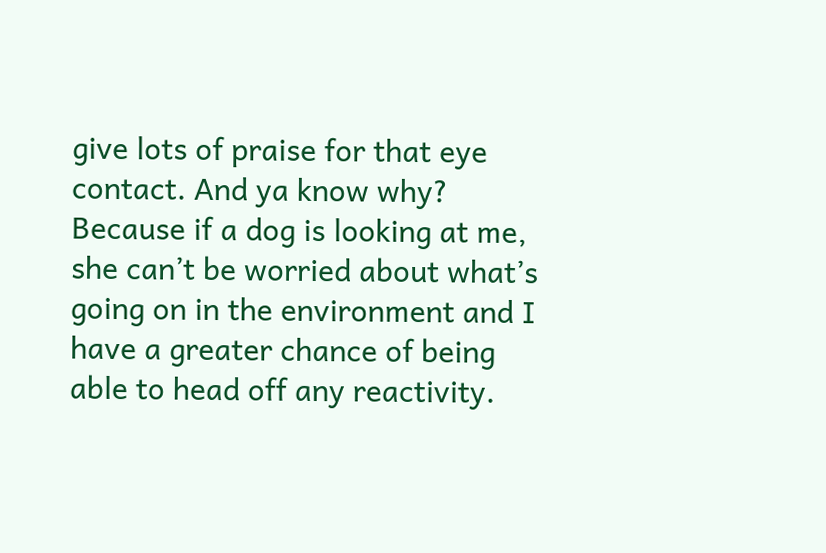give lots of praise for that eye contact. And ya know why? Because if a dog is looking at me, she can’t be worried about what’s going on in the environment and I have a greater chance of being able to head off any reactivity.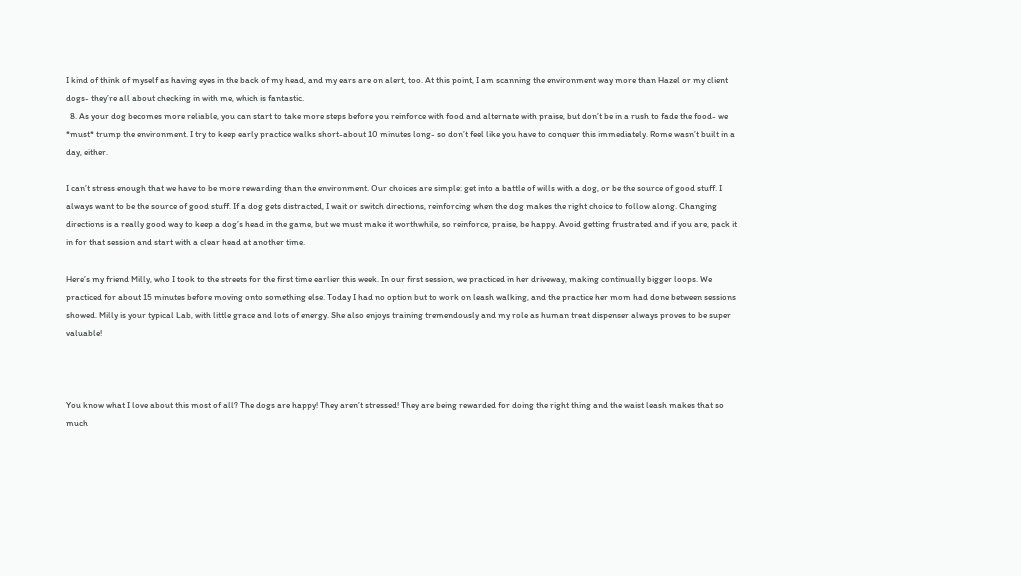I kind of think of myself as having eyes in the back of my head, and my ears are on alert, too. At this point, I am scanning the environment way more than Hazel or my client dogs- they’re all about checking in with me, which is fantastic.
  8. As your dog becomes more reliable, you can start to take more steps before you reinforce with food and alternate with praise, but don’t be in a rush to fade the food- we *must* trump the environment. I try to keep early practice walks short-about 10 minutes long- so don’t feel like you have to conquer this immediately. Rome wasn’t built in a day, either.

I can’t stress enough that we have to be more rewarding than the environment. Our choices are simple: get into a battle of wills with a dog, or be the source of good stuff. I always want to be the source of good stuff. If a dog gets distracted, I wait or switch directions, reinforcing when the dog makes the right choice to follow along. Changing directions is a really good way to keep a dog’s head in the game, but we must make it worthwhile, so reinforce, praise, be happy. Avoid getting frustrated and if you are, pack it in for that session and start with a clear head at another time.

Here’s my friend Milly, who I took to the streets for the first time earlier this week. In our first session, we practiced in her driveway, making continually bigger loops. We practiced for about 15 minutes before moving onto something else. Today I had no option but to work on leash walking, and the practice her mom had done between sessions showed. Milly is your typical Lab, with little grace and lots of energy. She also enjoys training tremendously and my role as human treat dispenser always proves to be super valuable!



You know what I love about this most of all? The dogs are happy! They aren’t stressed! They are being rewarded for doing the right thing and the waist leash makes that so much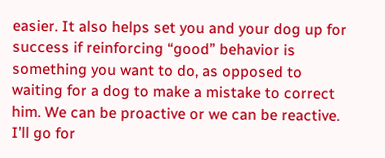easier. It also helps set you and your dog up for success if reinforcing “good” behavior is something you want to do, as opposed to waiting for a dog to make a mistake to correct him. We can be proactive or we can be reactive. I’ll go for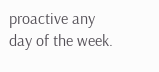proactive any day of the week.